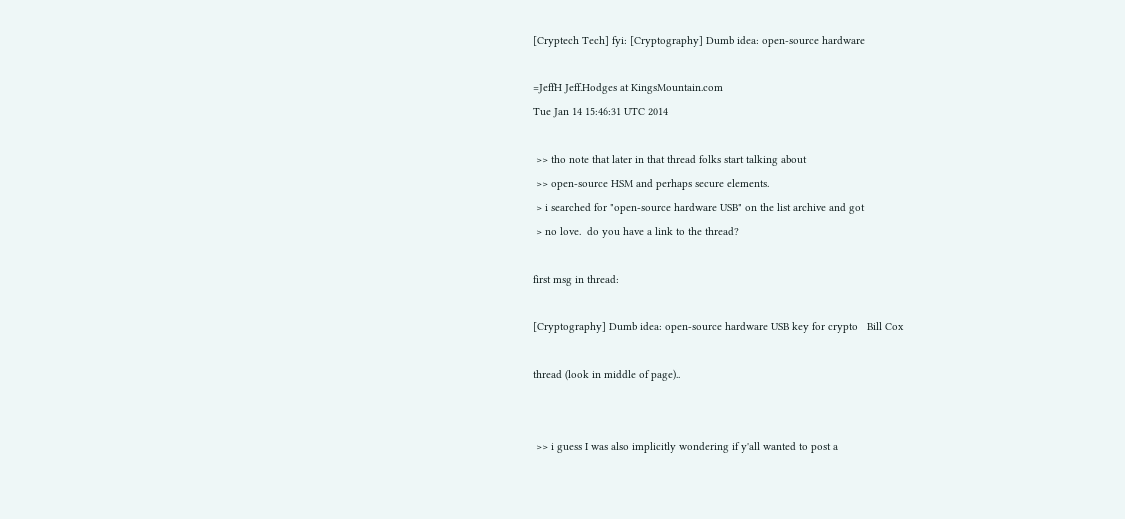[Cryptech Tech] fyi: [Cryptography] Dumb idea: open-source hardware

=JeffH Jeff.Hodges at KingsMountain.com
Tue Jan 14 15:46:31 UTC 2014

 >> tho note that later in that thread folks start talking about
 >> open-source HSM and perhaps secure elements.
 > i searched for "open-source hardware USB" on the list archive and got
 > no love.  do you have a link to the thread?

first msg in thread:

[Cryptography] Dumb idea: open-source hardware USB key for crypto   Bill Cox

thread (look in middle of page)..


 >> i guess I was also implicitly wondering if y'all wanted to post a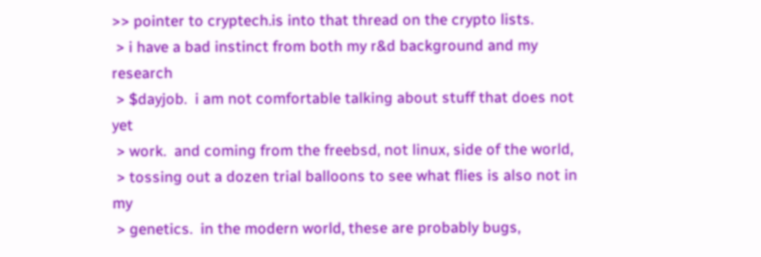>> pointer to cryptech.is into that thread on the crypto lists.
 > i have a bad instinct from both my r&d background and my research
 > $dayjob.  i am not comfortable talking about stuff that does not yet
 > work.  and coming from the freebsd, not linux, side of the world,
 > tossing out a dozen trial balloons to see what flies is also not in my
 > genetics.  in the modern world, these are probably bugs,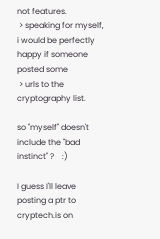not features.
 > speaking for myself, i would be perfectly happy if someone posted some
 > urls to the cryptography list.

so "myself" doesn't include the "bad instinct" ?    :)

I guess I'll leave posting a ptr to cryptech.is on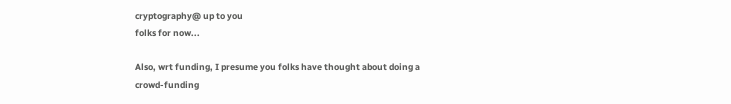cryptography@ up to you
folks for now...

Also, wrt funding, I presume you folks have thought about doing a
crowd-funding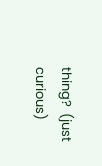thing?  (just curious)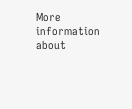More information about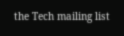the Tech mailing list